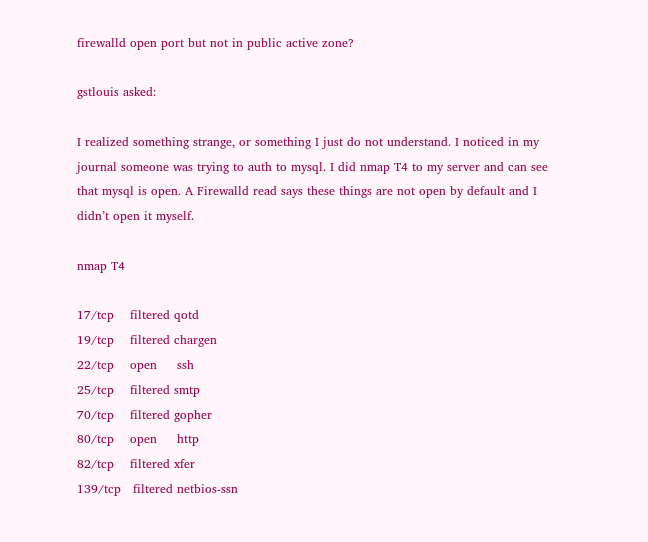firewalld open port but not in public active zone?

gstlouis asked:

I realized something strange, or something I just do not understand. I noticed in my journal someone was trying to auth to mysql. I did nmap T4 to my server and can see that mysql is open. A Firewalld read says these things are not open by default and I didn’t open it myself.

nmap T4

17/tcp    filtered qotd
19/tcp    filtered chargen
22/tcp    open     ssh
25/tcp    filtered smtp
70/tcp    filtered gopher
80/tcp    open     http
82/tcp    filtered xfer
139/tcp   filtered netbios-ssn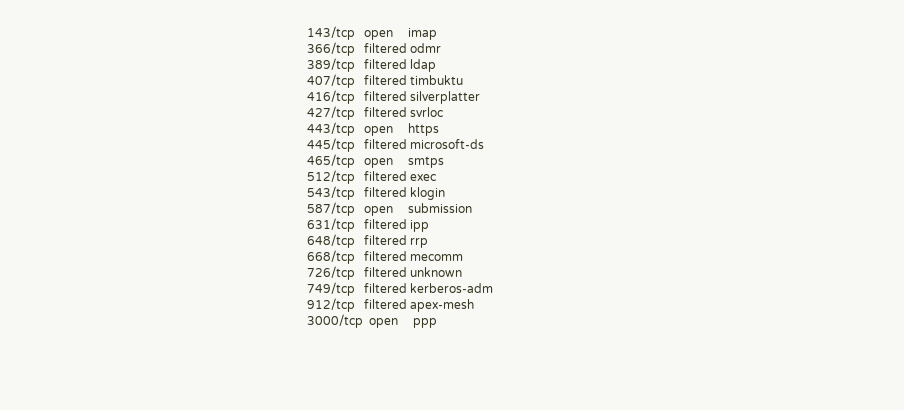143/tcp   open     imap
366/tcp   filtered odmr
389/tcp   filtered ldap
407/tcp   filtered timbuktu
416/tcp   filtered silverplatter
427/tcp   filtered svrloc
443/tcp   open     https
445/tcp   filtered microsoft-ds
465/tcp   open     smtps
512/tcp   filtered exec
543/tcp   filtered klogin
587/tcp   open     submission
631/tcp   filtered ipp
648/tcp   filtered rrp
668/tcp   filtered mecomm
726/tcp   filtered unknown
749/tcp   filtered kerberos-adm
912/tcp   filtered apex-mesh
3000/tcp  open     ppp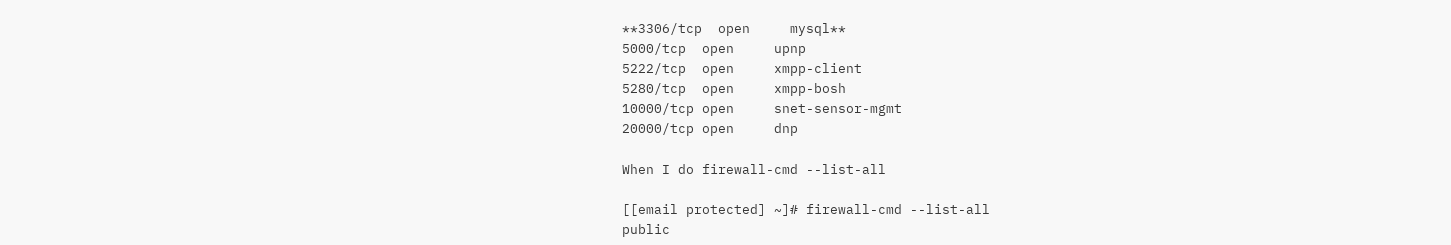**3306/tcp  open     mysql**
5000/tcp  open     upnp
5222/tcp  open     xmpp-client
5280/tcp  open     xmpp-bosh
10000/tcp open     snet-sensor-mgmt
20000/tcp open     dnp

When I do firewall-cmd --list-all

[[email protected] ~]# firewall-cmd --list-all
public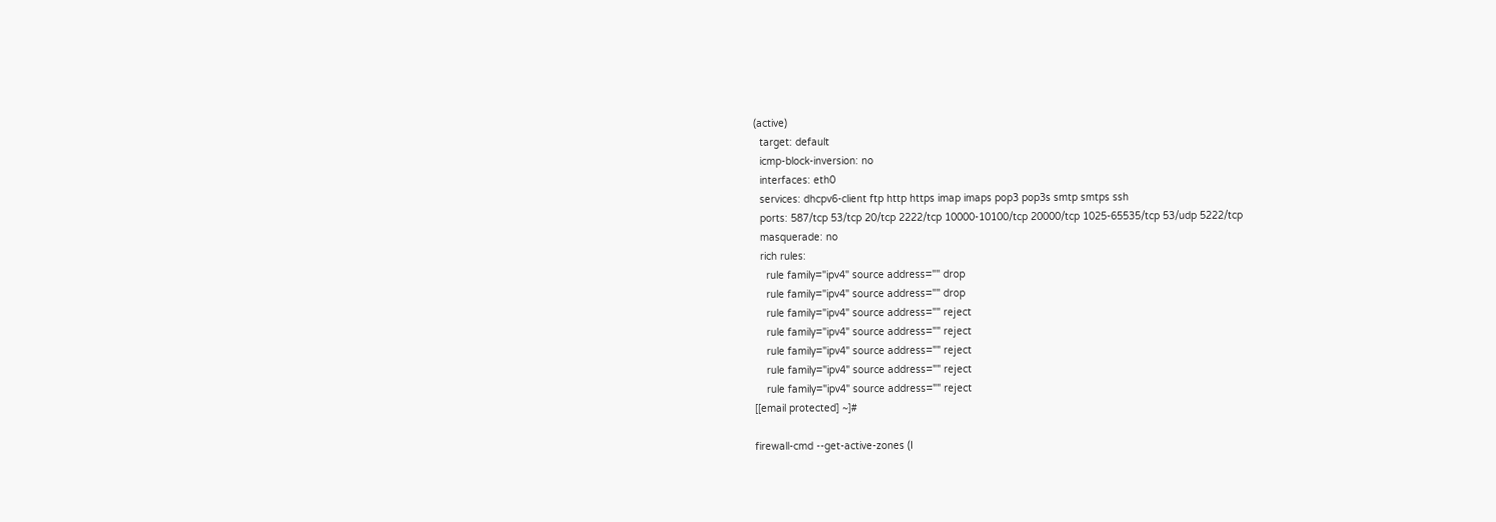(active)
  target: default
  icmp-block-inversion: no
  interfaces: eth0
  services: dhcpv6-client ftp http https imap imaps pop3 pop3s smtp smtps ssh
  ports: 587/tcp 53/tcp 20/tcp 2222/tcp 10000-10100/tcp 20000/tcp 1025-65535/tcp 53/udp 5222/tcp
  masquerade: no
  rich rules:
    rule family="ipv4" source address="" drop
    rule family="ipv4" source address="" drop
    rule family="ipv4" source address="" reject
    rule family="ipv4" source address="" reject
    rule family="ipv4" source address="" reject
    rule family="ipv4" source address="" reject
    rule family="ipv4" source address="" reject
[[email protected] ~]#

firewall-cmd --get-active-zones (I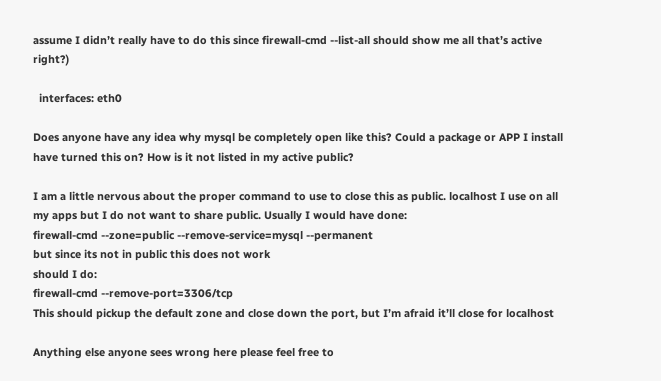assume I didn’t really have to do this since firewall-cmd --list-all should show me all that’s active right?)

  interfaces: eth0

Does anyone have any idea why mysql be completely open like this? Could a package or APP I install have turned this on? How is it not listed in my active public?

I am a little nervous about the proper command to use to close this as public. localhost I use on all my apps but I do not want to share public. Usually I would have done:
firewall-cmd --zone=public --remove-service=mysql --permanent
but since its not in public this does not work
should I do:
firewall-cmd --remove-port=3306/tcp
This should pickup the default zone and close down the port, but I’m afraid it’ll close for localhost

Anything else anyone sees wrong here please feel free to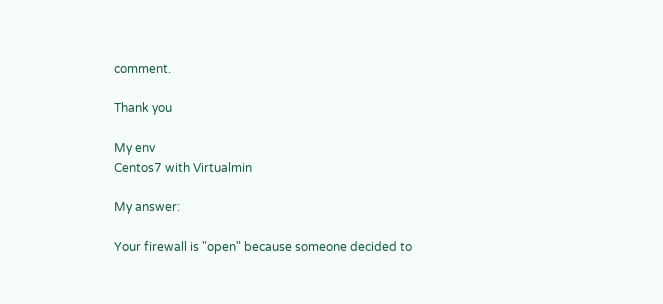comment.

Thank you

My env
Centos7 with Virtualmin

My answer:

Your firewall is "open" because someone decided to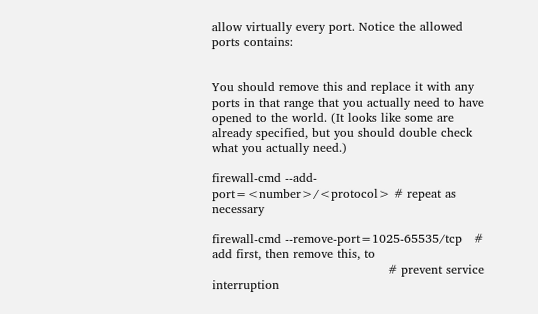allow virtually every port. Notice the allowed ports contains:


You should remove this and replace it with any ports in that range that you actually need to have opened to the world. (It looks like some are already specified, but you should double check what you actually need.)

firewall-cmd --add-port=<number>/<protocol> # repeat as necessary

firewall-cmd --remove-port=1025-65535/tcp   # add first, then remove this, to
                                            # prevent service interruption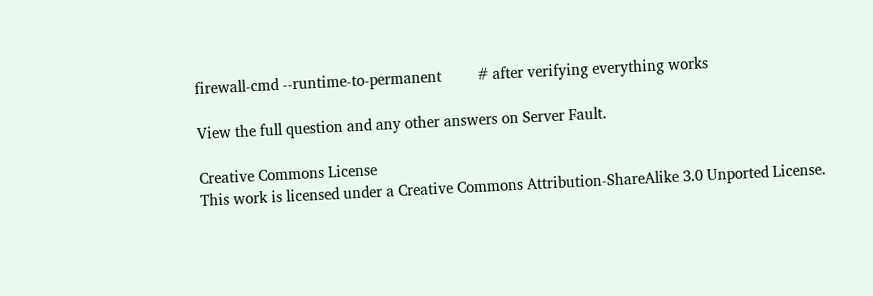firewall-cmd --runtime-to-permanent         # after verifying everything works

View the full question and any other answers on Server Fault.

Creative Commons License
This work is licensed under a Creative Commons Attribution-ShareAlike 3.0 Unported License.